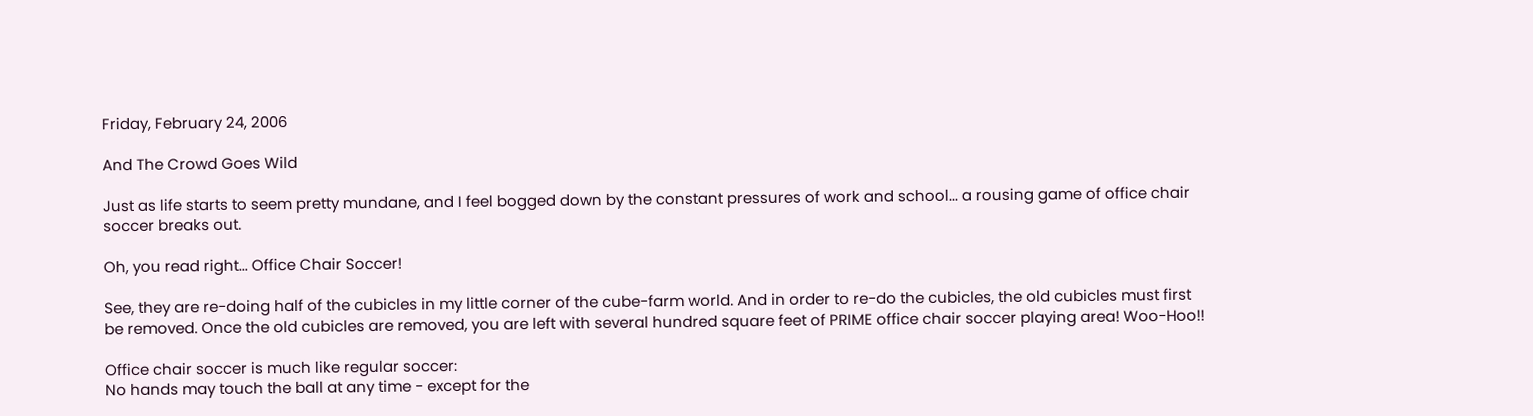Friday, February 24, 2006

And The Crowd Goes Wild

Just as life starts to seem pretty mundane, and I feel bogged down by the constant pressures of work and school... a rousing game of office chair soccer breaks out.

Oh, you read right... Office Chair Soccer!

See, they are re-doing half of the cubicles in my little corner of the cube-farm world. And in order to re-do the cubicles, the old cubicles must first be removed. Once the old cubicles are removed, you are left with several hundred square feet of PRIME office chair soccer playing area! Woo-Hoo!!

Office chair soccer is much like regular soccer:
No hands may touch the ball at any time - except for the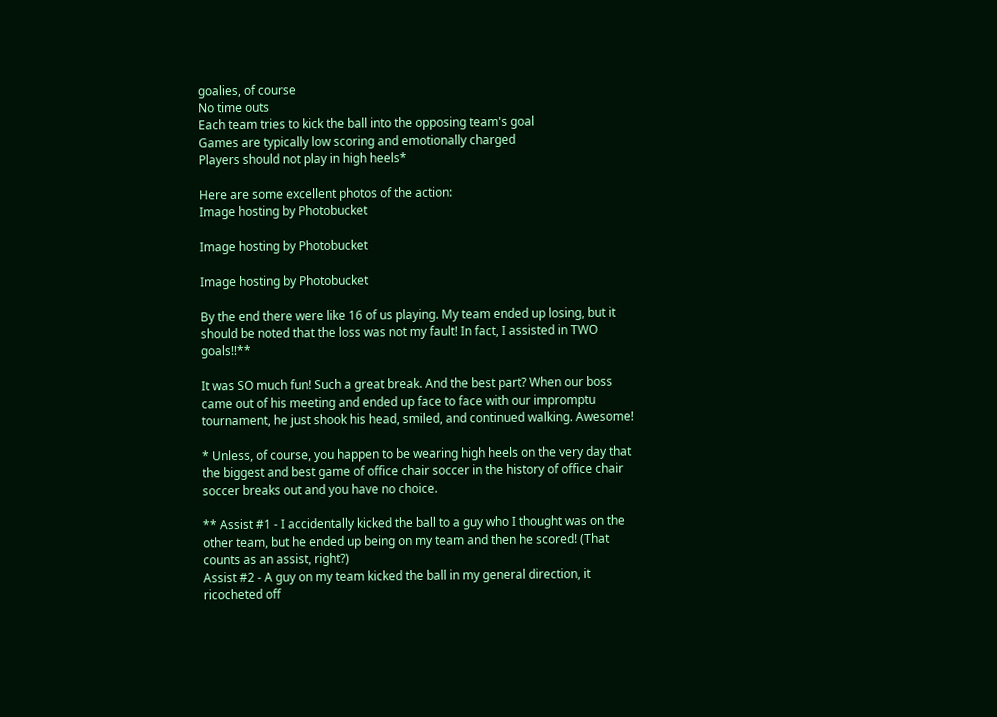goalies, of course
No time outs
Each team tries to kick the ball into the opposing team's goal
Games are typically low scoring and emotionally charged
Players should not play in high heels*

Here are some excellent photos of the action:
Image hosting by Photobucket

Image hosting by Photobucket

Image hosting by Photobucket

By the end there were like 16 of us playing. My team ended up losing, but it should be noted that the loss was not my fault! In fact, I assisted in TWO goals!!**

It was SO much fun! Such a great break. And the best part? When our boss came out of his meeting and ended up face to face with our impromptu tournament, he just shook his head, smiled, and continued walking. Awesome!

* Unless, of course, you happen to be wearing high heels on the very day that the biggest and best game of office chair soccer in the history of office chair soccer breaks out and you have no choice.

** Assist #1 - I accidentally kicked the ball to a guy who I thought was on the other team, but he ended up being on my team and then he scored! (That counts as an assist, right?)
Assist #2 - A guy on my team kicked the ball in my general direction, it ricocheted off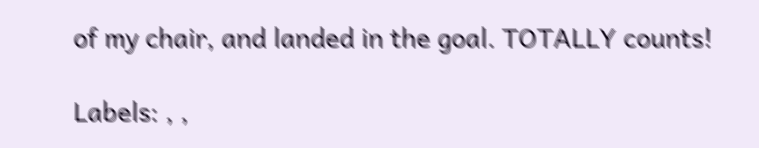of my chair, and landed in the goal. TOTALLY counts!

Labels: , ,